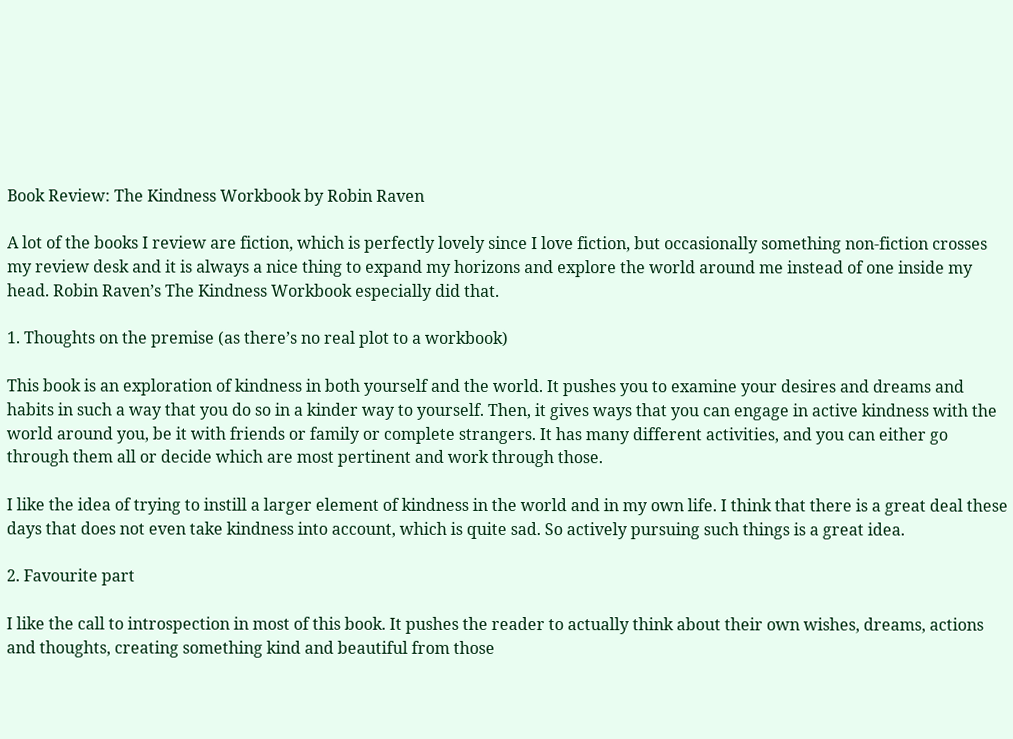Book Review: The Kindness Workbook by Robin Raven

A lot of the books I review are fiction, which is perfectly lovely since I love fiction, but occasionally something non-fiction crosses my review desk and it is always a nice thing to expand my horizons and explore the world around me instead of one inside my head. Robin Raven’s The Kindness Workbook especially did that.

1. Thoughts on the premise (as there’s no real plot to a workbook)

This book is an exploration of kindness in both yourself and the world. It pushes you to examine your desires and dreams and habits in such a way that you do so in a kinder way to yourself. Then, it gives ways that you can engage in active kindness with the world around you, be it with friends or family or complete strangers. It has many different activities, and you can either go through them all or decide which are most pertinent and work through those.

I like the idea of trying to instill a larger element of kindness in the world and in my own life. I think that there is a great deal these days that does not even take kindness into account, which is quite sad. So actively pursuing such things is a great idea.

2. Favourite part

I like the call to introspection in most of this book. It pushes the reader to actually think about their own wishes, dreams, actions and thoughts, creating something kind and beautiful from those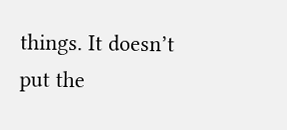things. It doesn’t put the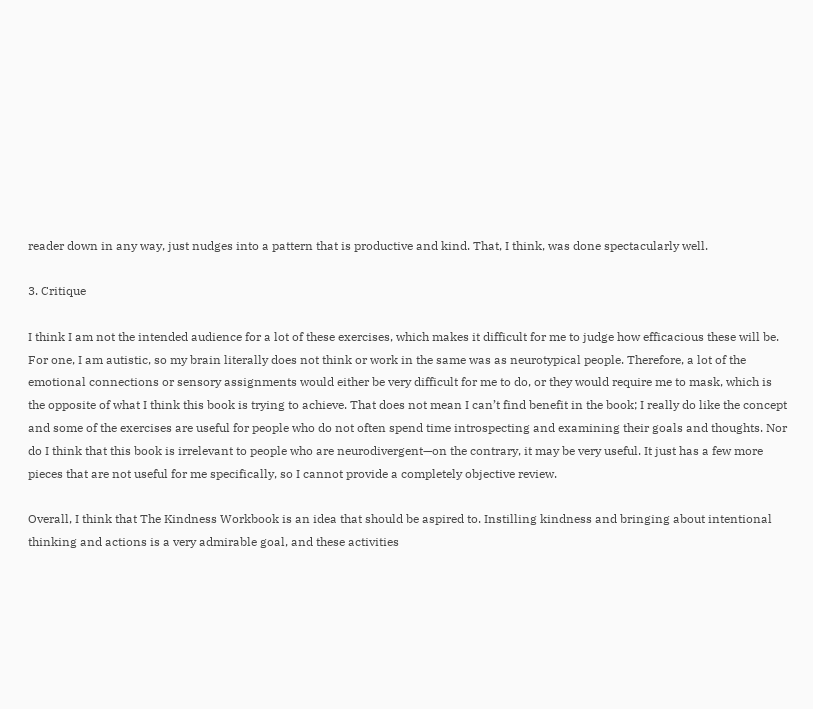reader down in any way, just nudges into a pattern that is productive and kind. That, I think, was done spectacularly well.

3. Critique

I think I am not the intended audience for a lot of these exercises, which makes it difficult for me to judge how efficacious these will be. For one, I am autistic, so my brain literally does not think or work in the same was as neurotypical people. Therefore, a lot of the emotional connections or sensory assignments would either be very difficult for me to do, or they would require me to mask, which is the opposite of what I think this book is trying to achieve. That does not mean I can’t find benefit in the book; I really do like the concept and some of the exercises are useful for people who do not often spend time introspecting and examining their goals and thoughts. Nor do I think that this book is irrelevant to people who are neurodivergent—on the contrary, it may be very useful. It just has a few more pieces that are not useful for me specifically, so I cannot provide a completely objective review.

Overall, I think that The Kindness Workbook is an idea that should be aspired to. Instilling kindness and bringing about intentional thinking and actions is a very admirable goal, and these activities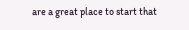are a great place to start that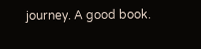journey. A good book.